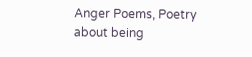Anger Poems, Poetry about being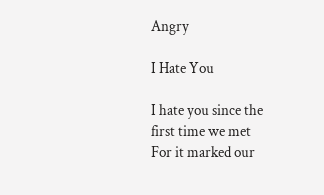Angry

I Hate You

I hate you since the first time we met
For it marked our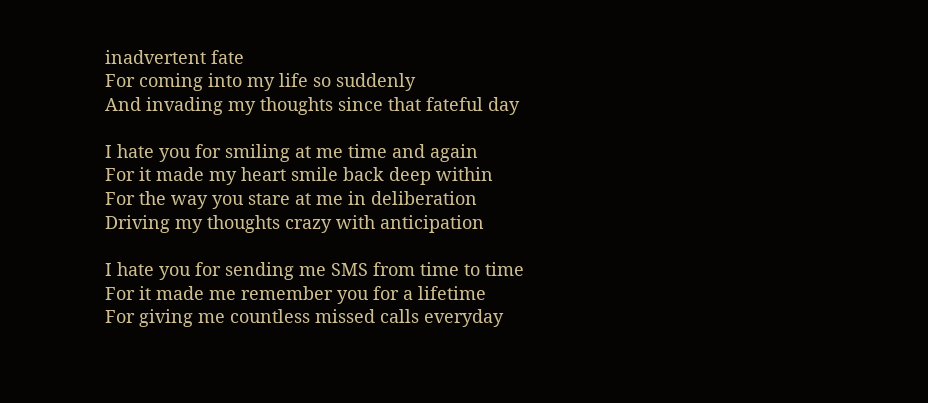inadvertent fate
For coming into my life so suddenly
And invading my thoughts since that fateful day

I hate you for smiling at me time and again
For it made my heart smile back deep within
For the way you stare at me in deliberation
Driving my thoughts crazy with anticipation

I hate you for sending me SMS from time to time
For it made me remember you for a lifetime
For giving me countless missed calls everyday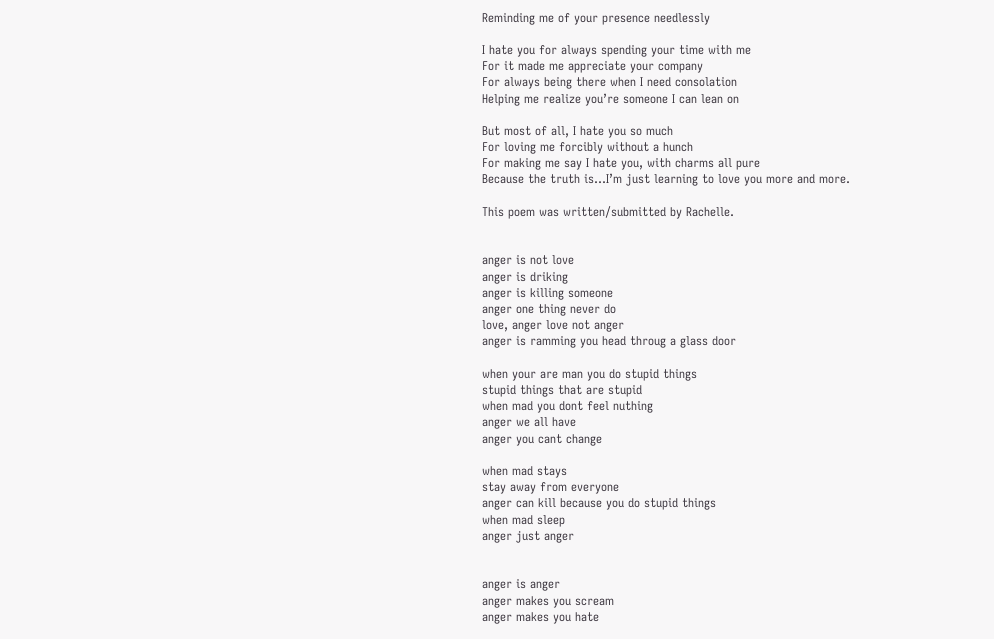Reminding me of your presence needlessly

I hate you for always spending your time with me
For it made me appreciate your company
For always being there when I need consolation
Helping me realize you’re someone I can lean on

But most of all, I hate you so much
For loving me forcibly without a hunch
For making me say I hate you, with charms all pure
Because the truth is…I’m just learning to love you more and more.

This poem was written/submitted by Rachelle.


anger is not love
anger is driking
anger is killing someone
anger one thing never do
love, anger love not anger
anger is ramming you head throug a glass door

when your are man you do stupid things
stupid things that are stupid
when mad you dont feel nuthing
anger we all have
anger you cant change

when mad stays
stay away from everyone
anger can kill because you do stupid things
when mad sleep
anger just anger


anger is anger
anger makes you scream
anger makes you hate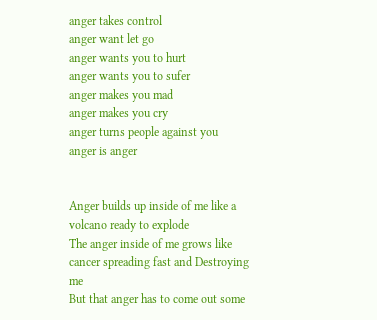anger takes control
anger want let go
anger wants you to hurt
anger wants you to sufer
anger makes you mad
anger makes you cry
anger turns people against you
anger is anger


Anger builds up inside of me like a volcano ready to explode
The anger inside of me grows like cancer spreading fast and Destroying me
But that anger has to come out some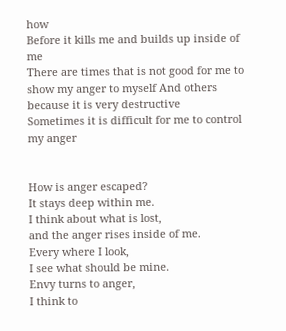how
Before it kills me and builds up inside of me
There are times that is not good for me to show my anger to myself And others because it is very destructive
Sometimes it is difficult for me to control my anger


How is anger escaped?
It stays deep within me.
I think about what is lost,
and the anger rises inside of me.
Every where I look,
I see what should be mine.
Envy turns to anger,
I think to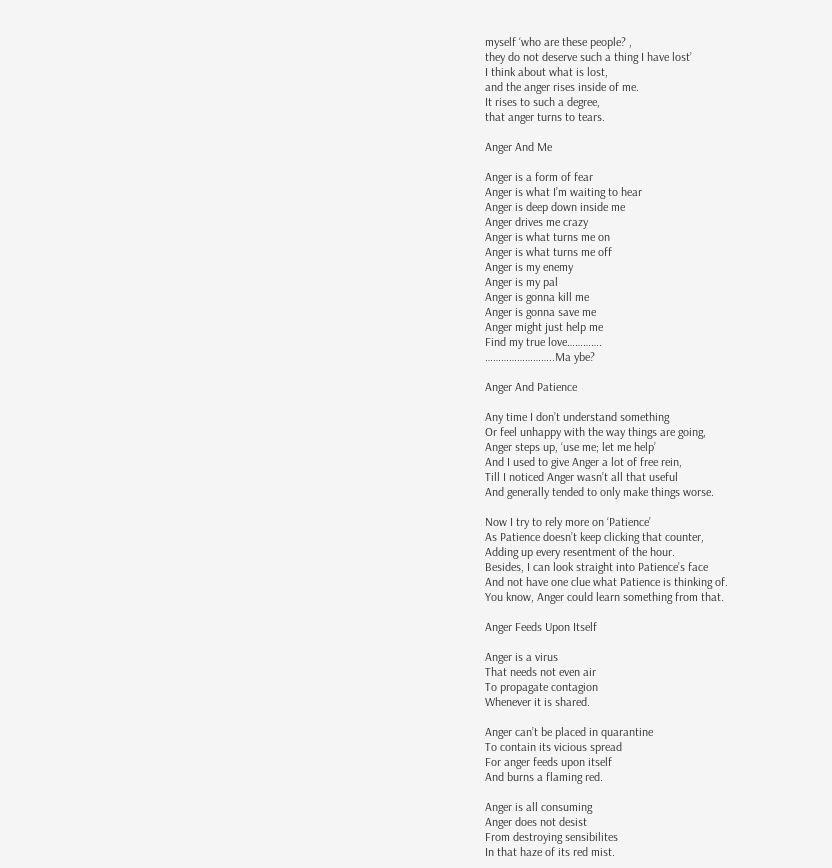myself ‘who are these people? ,
they do not deserve such a thing I have lost’
I think about what is lost,
and the anger rises inside of me.
It rises to such a degree,
that anger turns to tears.

Anger And Me

Anger is a form of fear
Anger is what I’m waiting to hear
Anger is deep down inside me
Anger drives me crazy
Anger is what turns me on
Anger is what turns me off
Anger is my enemy
Anger is my pal
Anger is gonna kill me
Anger is gonna save me
Anger might just help me
Find my true love………….
……………………..Ma ybe?

Anger And Patience

Any time I don’t understand something
Or feel unhappy with the way things are going,
Anger steps up, ‘use me; let me help’
And I used to give Anger a lot of free rein,
Till I noticed Anger wasn’t all that useful
And generally tended to only make things worse.

Now I try to rely more on ‘Patience’
As Patience doesn’t keep clicking that counter,
Adding up every resentment of the hour.
Besides, I can look straight into Patience’s face
And not have one clue what Patience is thinking of.
You know, Anger could learn something from that.

Anger Feeds Upon Itself

Anger is a virus
That needs not even air
To propagate contagion
Whenever it is shared.

Anger can’t be placed in quarantine
To contain its vicious spread
For anger feeds upon itself
And burns a flaming red.

Anger is all consuming
Anger does not desist
From destroying sensibilites
In that haze of its red mist.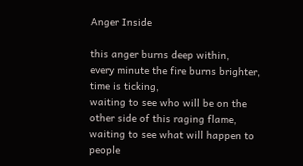Anger Inside

this anger burns deep within,
every minute the fire burns brighter,
time is ticking,
waiting to see who will be on the other side of this raging flame,
waiting to see what will happen to people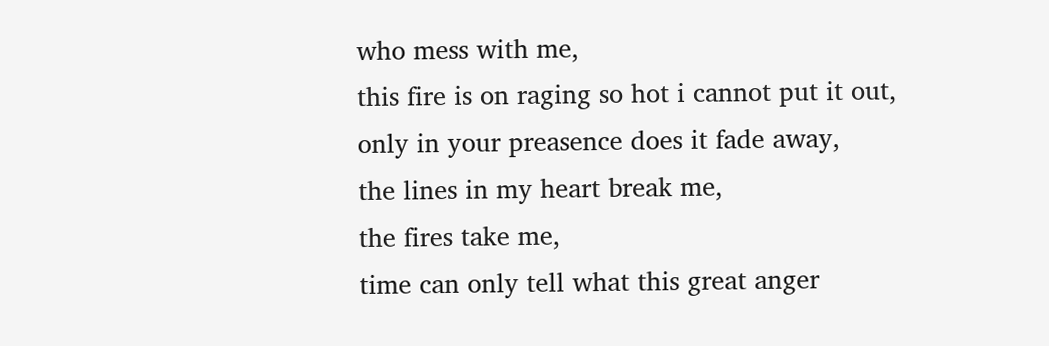who mess with me,
this fire is on raging so hot i cannot put it out,
only in your preasence does it fade away,
the lines in my heart break me,
the fires take me,
time can only tell what this great anger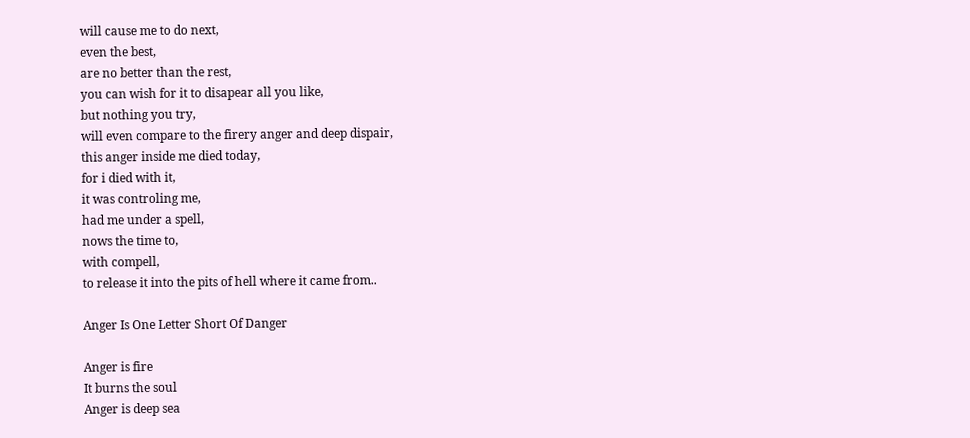will cause me to do next,
even the best,
are no better than the rest,
you can wish for it to disapear all you like,
but nothing you try,
will even compare to the firery anger and deep dispair,
this anger inside me died today,
for i died with it,
it was controling me,
had me under a spell,
nows the time to,
with compell,
to release it into the pits of hell where it came from..

Anger Is One Letter Short Of Danger

Anger is fire
It burns the soul
Anger is deep sea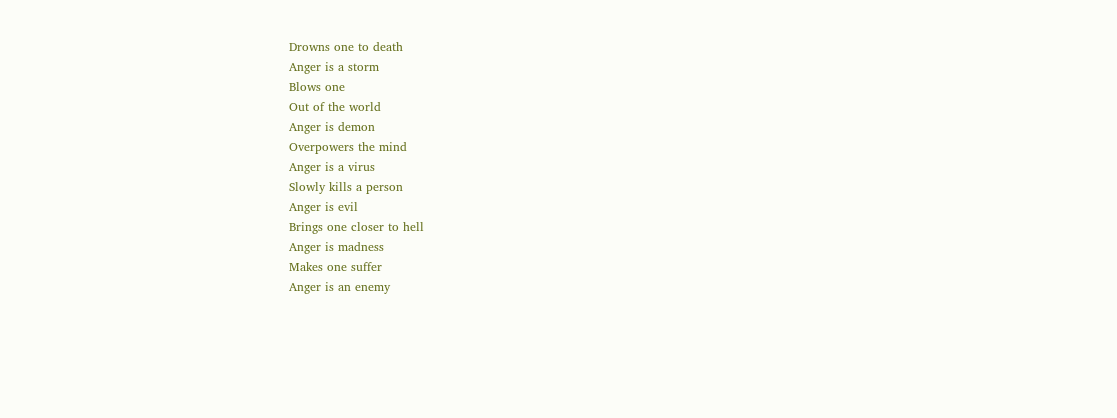Drowns one to death
Anger is a storm
Blows one
Out of the world
Anger is demon
Overpowers the mind
Anger is a virus
Slowly kills a person
Anger is evil
Brings one closer to hell
Anger is madness
Makes one suffer
Anger is an enemy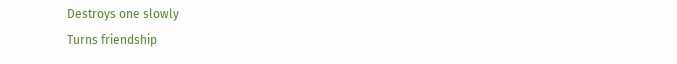Destroys one slowly
Turns friendship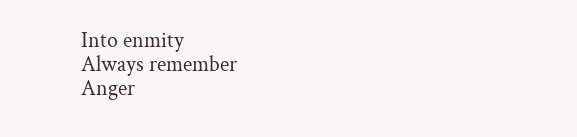Into enmity
Always remember
Anger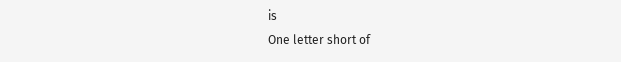is
One letter short of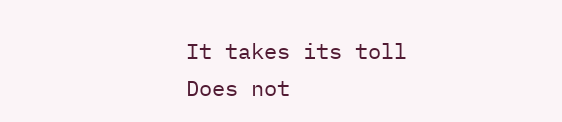It takes its toll
Does not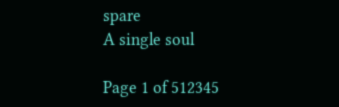spare
A single soul

Page 1 of 512345